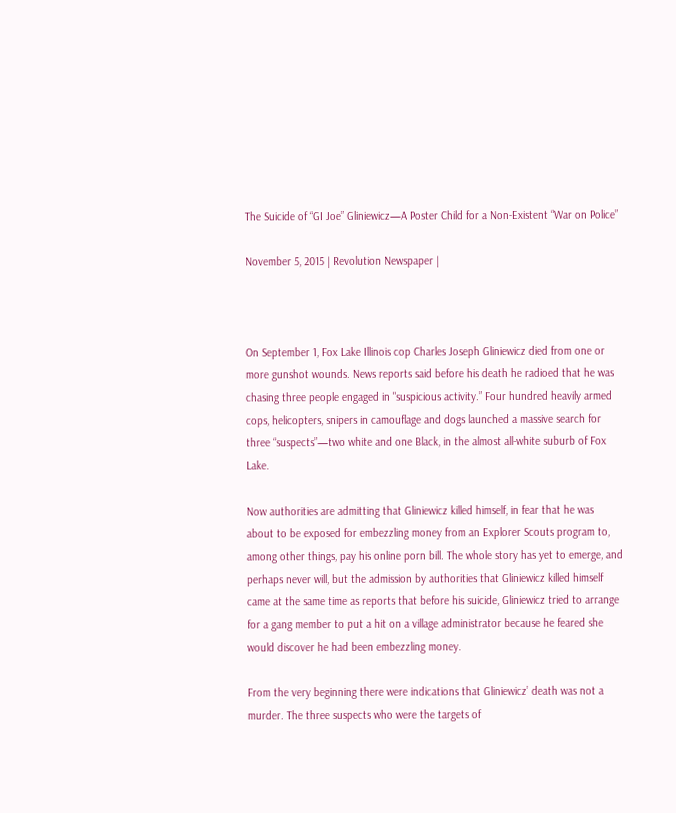The Suicide of “GI Joe” Gliniewicz—A Poster Child for a Non-Existent “War on Police”

November 5, 2015 | Revolution Newspaper |



On September 1, Fox Lake Illinois cop Charles Joseph Gliniewicz died from one or more gunshot wounds. News reports said before his death he radioed that he was chasing three people engaged in "suspicious activity.” Four hundred heavily armed cops, helicopters, snipers in camouflage and dogs launched a massive search for three “suspects”—two white and one Black, in the almost all-white suburb of Fox Lake.

Now authorities are admitting that Gliniewicz killed himself, in fear that he was about to be exposed for embezzling money from an Explorer Scouts program to, among other things, pay his online porn bill. The whole story has yet to emerge, and perhaps never will, but the admission by authorities that Gliniewicz killed himself came at the same time as reports that before his suicide, Gliniewicz tried to arrange for a gang member to put a hit on a village administrator because he feared she would discover he had been embezzling money.

From the very beginning there were indications that Gliniewicz’ death was not a murder. The three suspects who were the targets of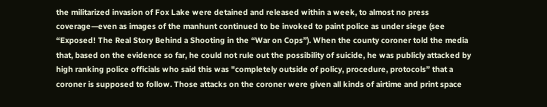the militarized invasion of Fox Lake were detained and released within a week, to almost no press coverage—even as images of the manhunt continued to be invoked to paint police as under siege (see “Exposed! The Real Story Behind a Shooting in the “War on Cops”). When the county coroner told the media that, based on the evidence so far, he could not rule out the possibility of suicide, he was publicly attacked by high ranking police officials who said this was "completely outside of policy, procedure, protocols” that a coroner is supposed to follow. Those attacks on the coroner were given all kinds of airtime and print space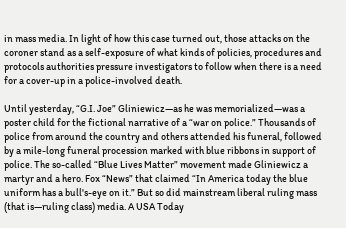in mass media. In light of how this case turned out, those attacks on the coroner stand as a self-exposure of what kinds of policies, procedures and protocols authorities pressure investigators to follow when there is a need for a cover-up in a police-involved death.

Until yesterday, “G.I. Joe” Gliniewicz—as he was memorialized—was a poster child for the fictional narrative of a “war on police.” Thousands of police from around the country and others attended his funeral, followed by a mile-long funeral procession marked with blue ribbons in support of police. The so-called “Blue Lives Matter” movement made Gliniewicz a martyr and a hero. Fox “News” that claimed “In America today the blue uniform has a bull's-eye on it.” But so did mainstream liberal ruling mass (that is—ruling class) media. A USA Today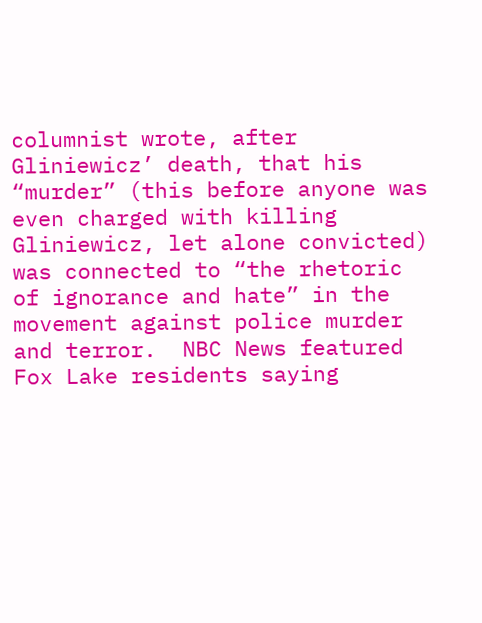columnist wrote, after Gliniewicz’ death, that his “murder” (this before anyone was even charged with killing Gliniewicz, let alone convicted) was connected to “the rhetoric of ignorance and hate” in the movement against police murder and terror.  NBC News featured Fox Lake residents saying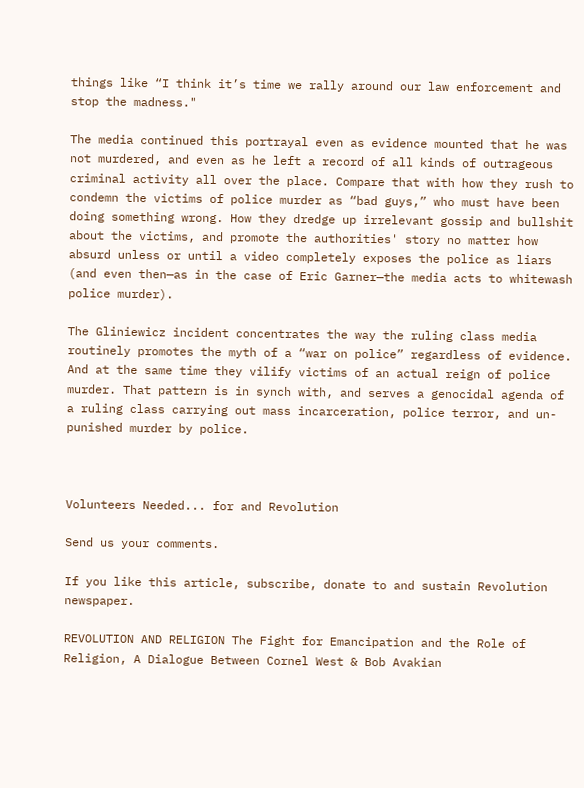things like “I think it’s time we rally around our law enforcement and stop the madness."

The media continued this portrayal even as evidence mounted that he was not murdered, and even as he left a record of all kinds of outrageous criminal activity all over the place. Compare that with how they rush to condemn the victims of police murder as “bad guys,” who must have been doing something wrong. How they dredge up irrelevant gossip and bullshit about the victims, and promote the authorities' story no matter how absurd unless or until a video completely exposes the police as liars (and even then—as in the case of Eric Garner—the media acts to whitewash police murder).

The Gliniewicz incident concentrates the way the ruling class media routinely promotes the myth of a “war on police” regardless of evidence. And at the same time they vilify victims of an actual reign of police murder. That pattern is in synch with, and serves a genocidal agenda of a ruling class carrying out mass incarceration, police terror, and un-punished murder by police.



Volunteers Needed... for and Revolution

Send us your comments.

If you like this article, subscribe, donate to and sustain Revolution newspaper.

REVOLUTION AND RELIGION The Fight for Emancipation and the Role of Religion, A Dialogue Between Cornel West & Bob Avakian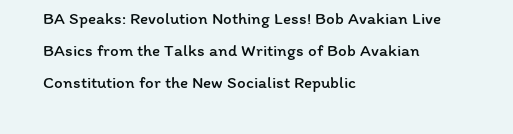BA Speaks: Revolution Nothing Less! Bob Avakian Live
BAsics from the Talks and Writings of Bob Avakian
Constitution for the New Socialist Republic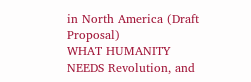in North America (Draft Proposal)
WHAT HUMANITY NEEDS Revolution, and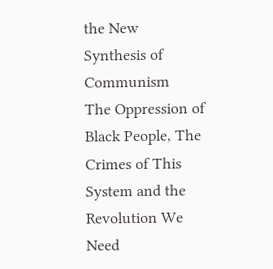the New Synthesis of Communism
The Oppression of Black People, The Crimes of This System and the Revolution We Need